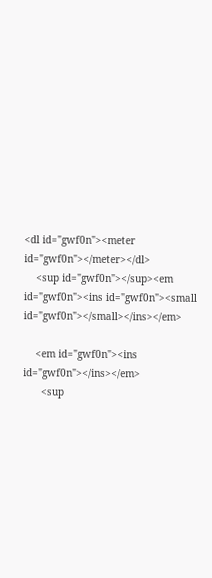<dl id="gwf0n"><meter id="gwf0n"></meter></dl>
    <sup id="gwf0n"></sup><em id="gwf0n"><ins id="gwf0n"><small id="gwf0n"></small></ins></em>

    <em id="gwf0n"><ins id="gwf0n"></ins></em>
      <sup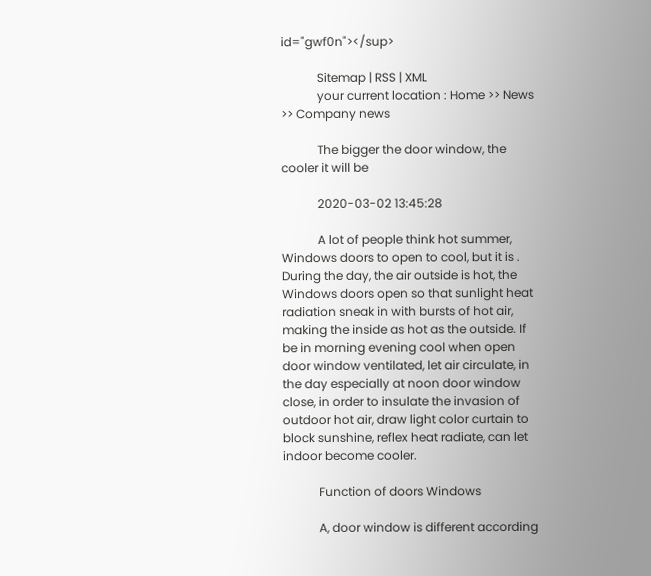id="gwf0n"></sup>

            Sitemap | RSS | XML
            your current location : Home >> News >> Company news

            The bigger the door window, the cooler it will be

            2020-03-02 13:45:28

            A lot of people think hot summer, Windows doors to open to cool, but it is . During the day, the air outside is hot, the Windows doors open so that sunlight heat radiation sneak in with bursts of hot air, making the inside as hot as the outside. If be in morning evening cool when open door window ventilated, let air circulate, in the day especially at noon door window close, in order to insulate the invasion of outdoor hot air, draw light color curtain to block sunshine, reflex heat radiate, can let indoor become cooler.

            Function of doors Windows

            A, door window is different according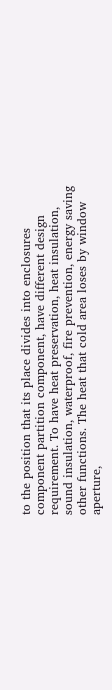to the position that its place divides into enclosures component partition component, have different design requirement. To have heat preservation, heat insulation, sound insulation, waterproof, fire prevention, energy saving other functions. The heat that cold area loses by window aperture,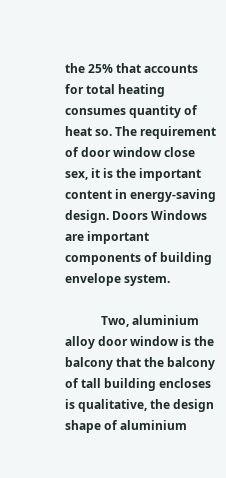the 25% that accounts for total heating consumes quantity of heat so. The requirement of door window close sex, it is the important content in energy-saving design. Doors Windows are important components of building envelope system.

            Two, aluminium alloy door window is the balcony that the balcony of tall building encloses is qualitative, the design shape of aluminium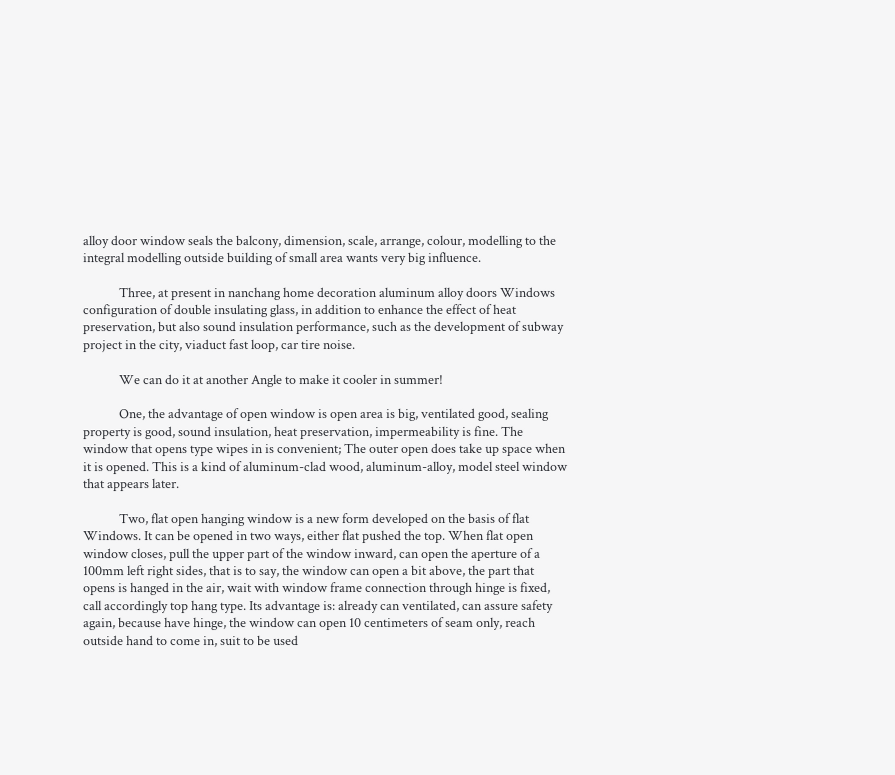alloy door window seals the balcony, dimension, scale, arrange, colour, modelling to the integral modelling outside building of small area wants very big influence.

            Three, at present in nanchang home decoration aluminum alloy doors Windows configuration of double insulating glass, in addition to enhance the effect of heat preservation, but also sound insulation performance, such as the development of subway project in the city, viaduct fast loop, car tire noise.

            We can do it at another Angle to make it cooler in summer!

            One, the advantage of open window is open area is big, ventilated good, sealing property is good, sound insulation, heat preservation, impermeability is fine. The window that opens type wipes in is convenient; The outer open does take up space when it is opened. This is a kind of aluminum-clad wood, aluminum-alloy, model steel window that appears later.

            Two, flat open hanging window is a new form developed on the basis of flat Windows. It can be opened in two ways, either flat pushed the top. When flat open window closes, pull the upper part of the window inward, can open the aperture of a 100mm left right sides, that is to say, the window can open a bit above, the part that opens is hanged in the air, wait with window frame connection through hinge is fixed, call accordingly top hang type. Its advantage is: already can ventilated, can assure safety again, because have hinge, the window can open 10 centimeters of seam only, reach outside hand to come in, suit to be used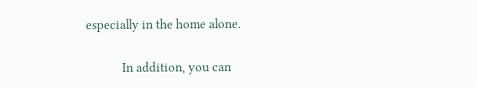especially in the home alone.

            In addition, you can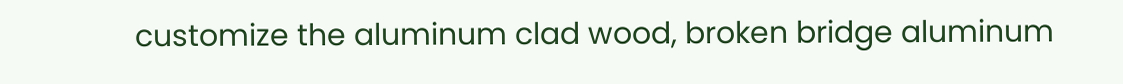customize the aluminum clad wood, broken bridge aluminum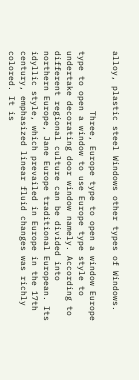alloy, plastic steel Windows other types of Windows.

            Three, Europe type to open a window Europe type to open a window to use Europe type style to undertake decorating door window namely. According to different regional culture can be divided into northern Europe, Jane Europe traditional European. Its idyllic style, which prevailed in Europe in the 17th century, emphasized linear fluid changes was richly colored. It is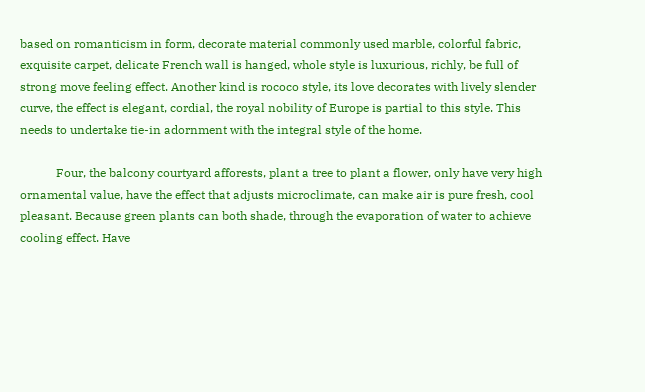based on romanticism in form, decorate material commonly used marble, colorful fabric, exquisite carpet, delicate French wall is hanged, whole style is luxurious, richly, be full of strong move feeling effect. Another kind is rococo style, its love decorates with lively slender curve, the effect is elegant, cordial, the royal nobility of Europe is partial to this style. This needs to undertake tie-in adornment with the integral style of the home.

            Four, the balcony courtyard afforests, plant a tree to plant a flower, only have very high ornamental value, have the effect that adjusts microclimate, can make air is pure fresh, cool pleasant. Because green plants can both shade, through the evaporation of water to achieve cooling effect. Have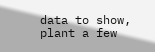data to show, plant a few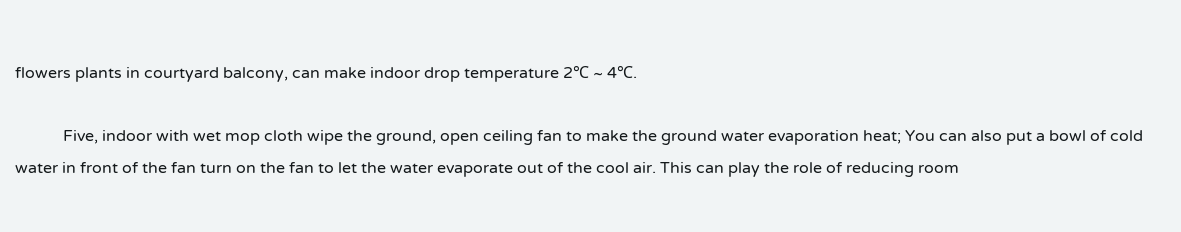flowers plants in courtyard balcony, can make indoor drop temperature 2℃ ~ 4℃.

            Five, indoor with wet mop cloth wipe the ground, open ceiling fan to make the ground water evaporation heat; You can also put a bowl of cold water in front of the fan turn on the fan to let the water evaporate out of the cool air. This can play the role of reducing room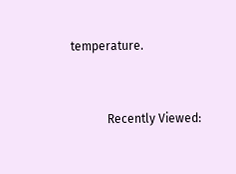temperature.


            Recently Viewed: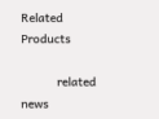Related Products

            related news